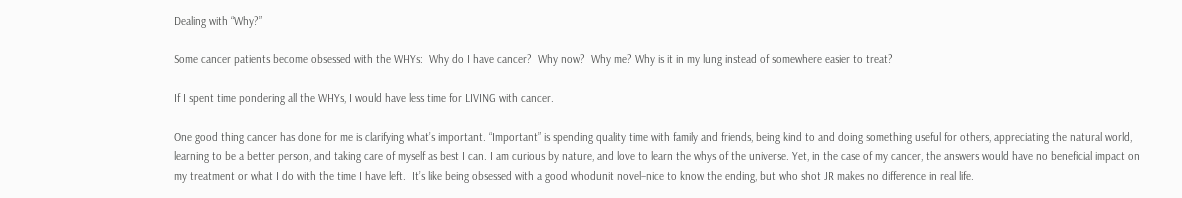Dealing with “Why?”

Some cancer patients become obsessed with the WHYs:  Why do I have cancer?  Why now?  Why me? Why is it in my lung instead of somewhere easier to treat?

If I spent time pondering all the WHYs, I would have less time for LIVING with cancer.

One good thing cancer has done for me is clarifying what’s important. “Important” is spending quality time with family and friends, being kind to and doing something useful for others, appreciating the natural world, learning to be a better person, and taking care of myself as best I can. I am curious by nature, and love to learn the whys of the universe. Yet, in the case of my cancer, the answers would have no beneficial impact on my treatment or what I do with the time I have left.  It’s like being obsessed with a good whodunit novel–nice to know the ending, but who shot JR makes no difference in real life.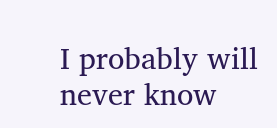I probably will never know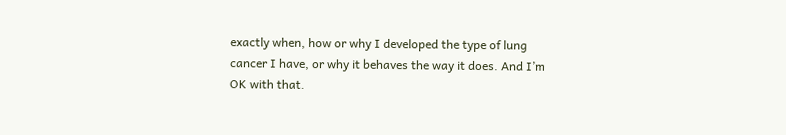exactly when, how or why I developed the type of lung cancer I have, or why it behaves the way it does. And I’m OK with that.